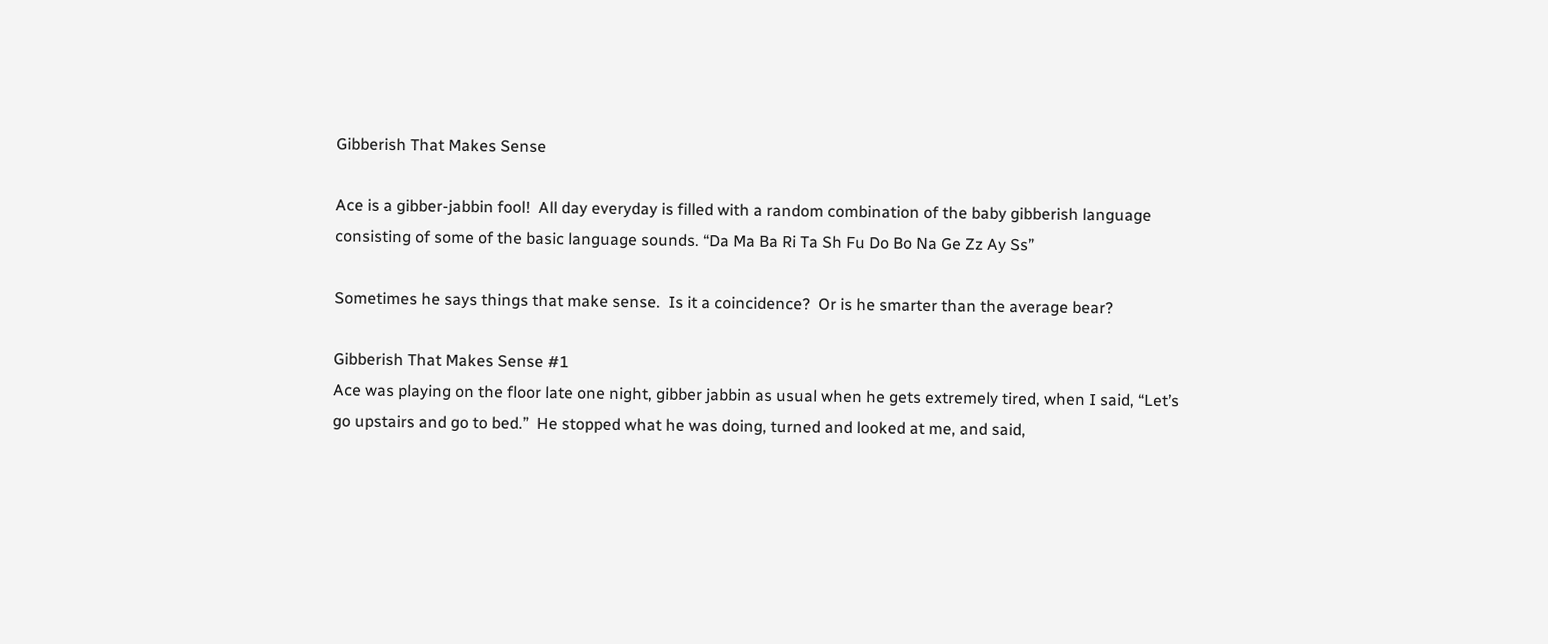Gibberish That Makes Sense

Ace is a gibber-jabbin fool!  All day everyday is filled with a random combination of the baby gibberish language consisting of some of the basic language sounds. “Da Ma Ba Ri Ta Sh Fu Do Bo Na Ge Zz Ay Ss”

Sometimes he says things that make sense.  Is it a coincidence?  Or is he smarter than the average bear?

Gibberish That Makes Sense #1
Ace was playing on the floor late one night, gibber jabbin as usual when he gets extremely tired, when I said, “Let’s go upstairs and go to bed.”  He stopped what he was doing, turned and looked at me, and said,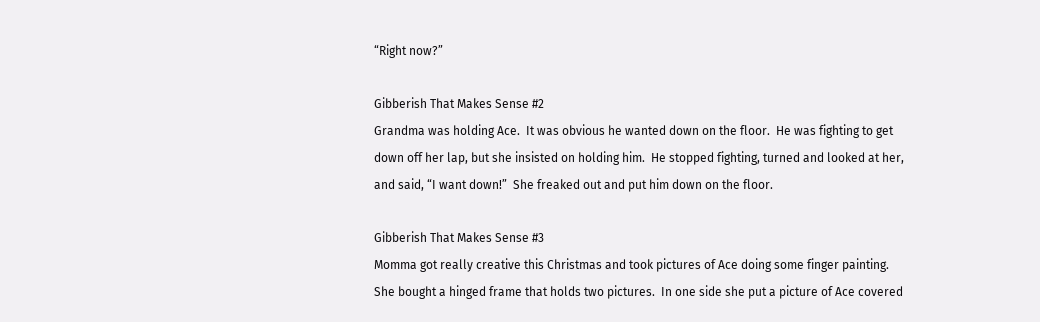“Right now?”

Gibberish That Makes Sense #2
Grandma was holding Ace.  It was obvious he wanted down on the floor.  He was fighting to get down off her lap, but she insisted on holding him.  He stopped fighting, turned and looked at her, and said, “I want down!”  She freaked out and put him down on the floor.

Gibberish That Makes Sense #3
Momma got really creative this Christmas and took pictures of Ace doing some finger painting.  She bought a hinged frame that holds two pictures.  In one side she put a picture of Ace covered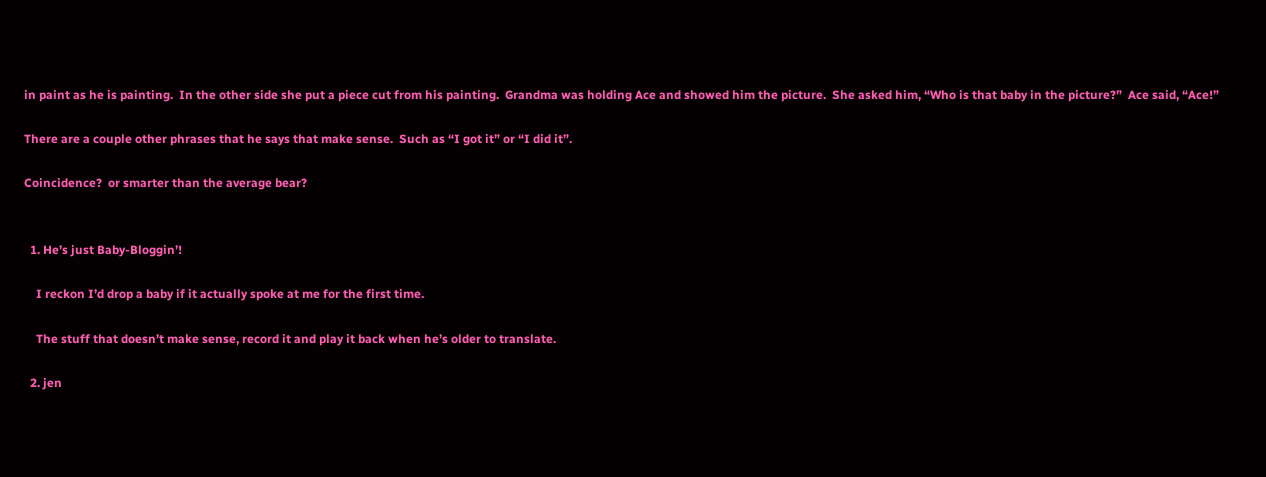in paint as he is painting.  In the other side she put a piece cut from his painting.  Grandma was holding Ace and showed him the picture.  She asked him, “Who is that baby in the picture?”  Ace said, “Ace!”

There are a couple other phrases that he says that make sense.  Such as “I got it” or “I did it”.

Coincidence?  or smarter than the average bear?


  1. He’s just Baby-Bloggin’!

    I reckon I’d drop a baby if it actually spoke at me for the first time.

    The stuff that doesn’t make sense, record it and play it back when he’s older to translate.

  2. jen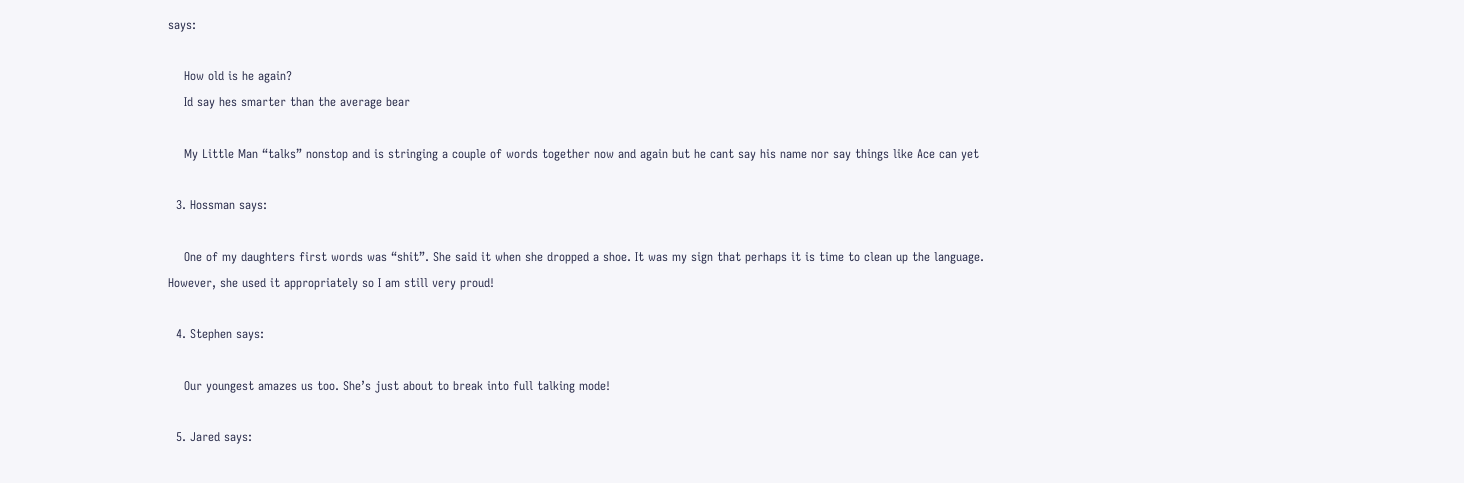says:

    How old is he again?
    Id say hes smarter than the average bear

    My Little Man “talks” nonstop and is stringing a couple of words together now and again but he cant say his name nor say things like Ace can yet

  3. Hossman says:

    One of my daughters first words was “shit”. She said it when she dropped a shoe. It was my sign that perhaps it is time to clean up the language. However, she used it appropriately so I am still very proud!

  4. Stephen says:

    Our youngest amazes us too. She’s just about to break into full talking mode!

  5. Jared says: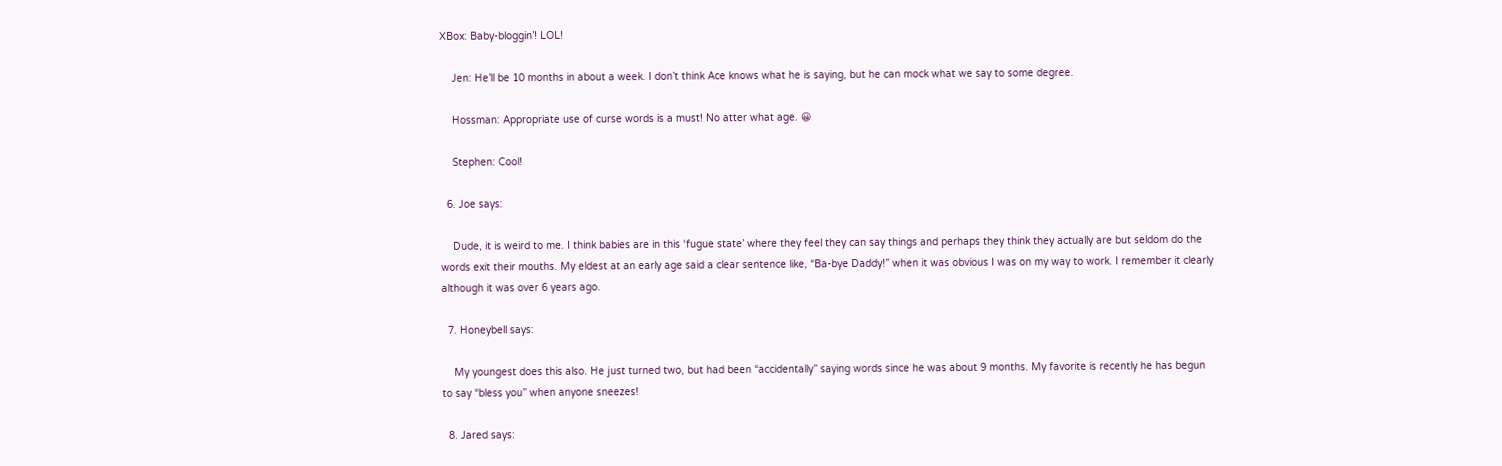XBox: Baby-bloggin’! LOL!

    Jen: He’ll be 10 months in about a week. I don’t think Ace knows what he is saying, but he can mock what we say to some degree.

    Hossman: Appropriate use of curse words is a must! No atter what age. 😀

    Stephen: Cool!

  6. Joe says:

    Dude, it is weird to me. I think babies are in this ‘fugue state’ where they feel they can say things and perhaps they think they actually are but seldom do the words exit their mouths. My eldest at an early age said a clear sentence like, “Ba-bye Daddy!” when it was obvious I was on my way to work. I remember it clearly although it was over 6 years ago.

  7. Honeybell says:

    My youngest does this also. He just turned two, but had been “accidentally” saying words since he was about 9 months. My favorite is recently he has begun to say “bless you” when anyone sneezes!

  8. Jared says: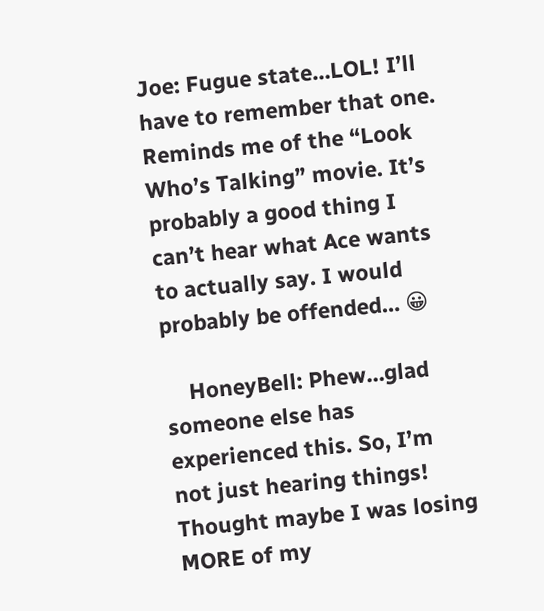Joe: Fugue state…LOL! I’ll have to remember that one. Reminds me of the “Look Who’s Talking” movie. It’s probably a good thing I can’t hear what Ace wants to actually say. I would probably be offended… 😀

    HoneyBell: Phew…glad someone else has experienced this. So, I’m not just hearing things! Thought maybe I was losing MORE of my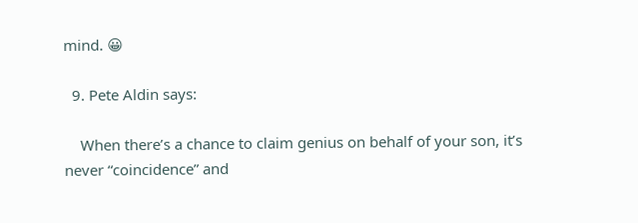mind. 😀

  9. Pete Aldin says:

    When there’s a chance to claim genius on behalf of your son, it’s never “coincidence” and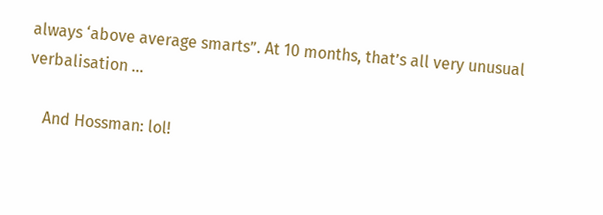always ‘above average smarts”. At 10 months, that’s all very unusual verbalisation …

    And Hossman: lol!